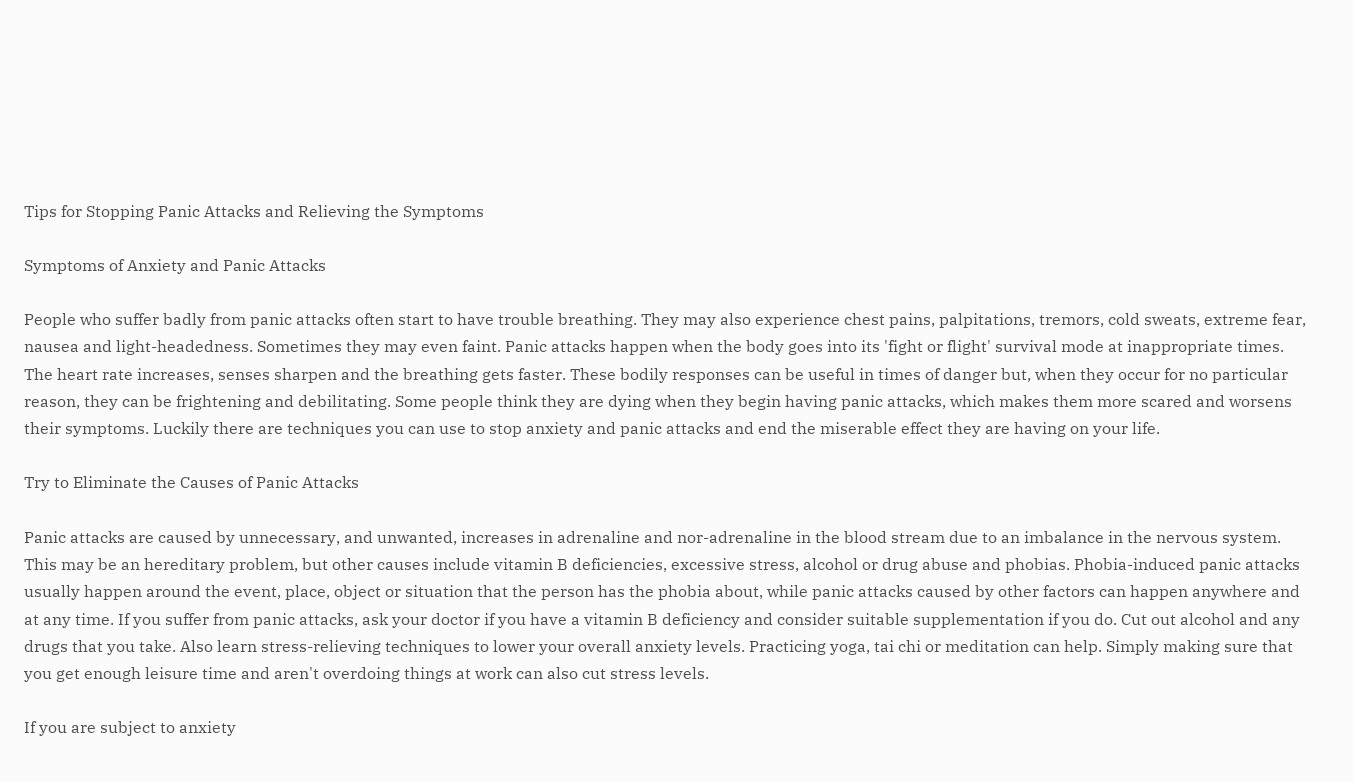Tips for Stopping Panic Attacks and Relieving the Symptoms

Symptoms of Anxiety and Panic Attacks

People who suffer badly from panic attacks often start to have trouble breathing. They may also experience chest pains, palpitations, tremors, cold sweats, extreme fear, nausea and light-headedness. Sometimes they may even faint. Panic attacks happen when the body goes into its 'fight or flight' survival mode at inappropriate times. The heart rate increases, senses sharpen and the breathing gets faster. These bodily responses can be useful in times of danger but, when they occur for no particular reason, they can be frightening and debilitating. Some people think they are dying when they begin having panic attacks, which makes them more scared and worsens their symptoms. Luckily there are techniques you can use to stop anxiety and panic attacks and end the miserable effect they are having on your life.

Try to Eliminate the Causes of Panic Attacks

Panic attacks are caused by unnecessary, and unwanted, increases in adrenaline and nor-adrenaline in the blood stream due to an imbalance in the nervous system. This may be an hereditary problem, but other causes include vitamin B deficiencies, excessive stress, alcohol or drug abuse and phobias. Phobia-induced panic attacks usually happen around the event, place, object or situation that the person has the phobia about, while panic attacks caused by other factors can happen anywhere and at any time. If you suffer from panic attacks, ask your doctor if you have a vitamin B deficiency and consider suitable supplementation if you do. Cut out alcohol and any drugs that you take. Also learn stress-relieving techniques to lower your overall anxiety levels. Practicing yoga, tai chi or meditation can help. Simply making sure that you get enough leisure time and aren't overdoing things at work can also cut stress levels.

If you are subject to anxiety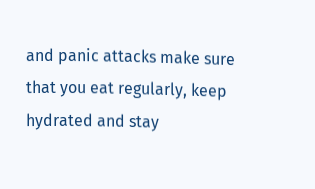and panic attacks make sure that you eat regularly, keep hydrated and stay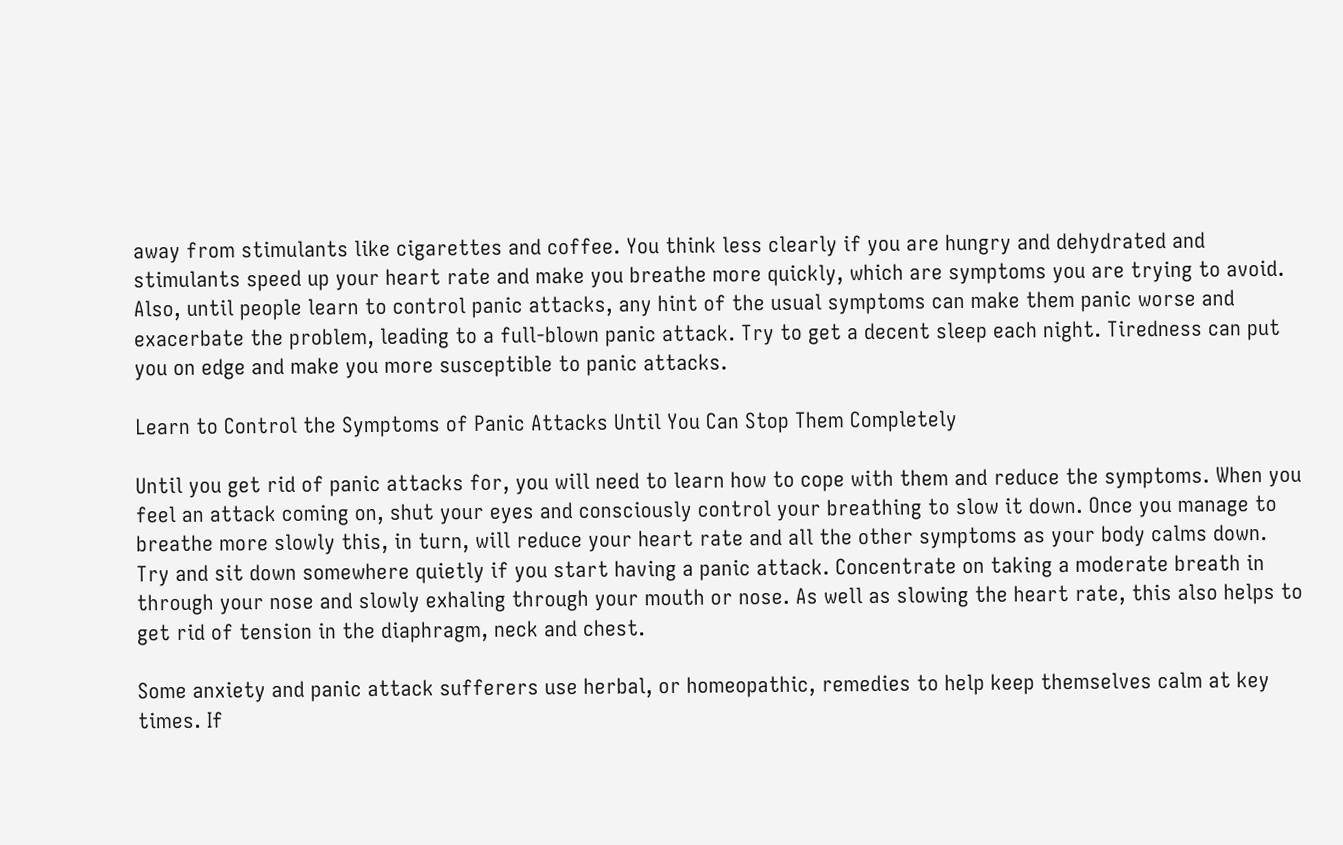away from stimulants like cigarettes and coffee. You think less clearly if you are hungry and dehydrated and stimulants speed up your heart rate and make you breathe more quickly, which are symptoms you are trying to avoid. Also, until people learn to control panic attacks, any hint of the usual symptoms can make them panic worse and exacerbate the problem, leading to a full-blown panic attack. Try to get a decent sleep each night. Tiredness can put you on edge and make you more susceptible to panic attacks.

Learn to Control the Symptoms of Panic Attacks Until You Can Stop Them Completely

Until you get rid of panic attacks for, you will need to learn how to cope with them and reduce the symptoms. When you feel an attack coming on, shut your eyes and consciously control your breathing to slow it down. Once you manage to breathe more slowly this, in turn, will reduce your heart rate and all the other symptoms as your body calms down. Try and sit down somewhere quietly if you start having a panic attack. Concentrate on taking a moderate breath in through your nose and slowly exhaling through your mouth or nose. As well as slowing the heart rate, this also helps to get rid of tension in the diaphragm, neck and chest.

Some anxiety and panic attack sufferers use herbal, or homeopathic, remedies to help keep themselves calm at key times. If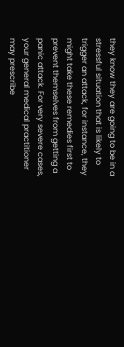they know they are going to be in a stressful situation that is likely to trigger an attack, for instance, they might take these remedies first to prevent themselves from getting a panic attack. For very severe cases, your general medical practitioner may prescribe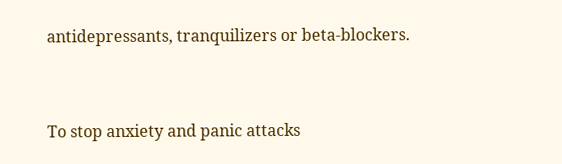antidepressants, tranquilizers or beta-blockers.


To stop anxiety and panic attacks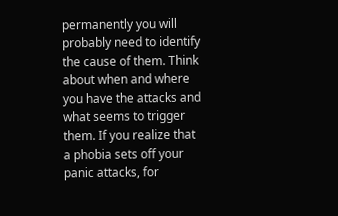permanently you will probably need to identify the cause of them. Think about when and where you have the attacks and what seems to trigger them. If you realize that a phobia sets off your panic attacks, for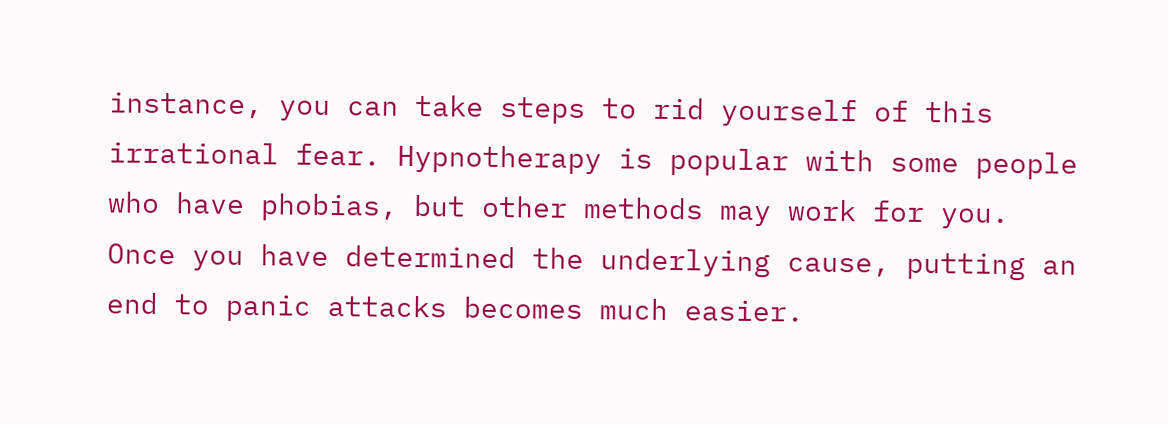instance, you can take steps to rid yourself of this irrational fear. Hypnotherapy is popular with some people who have phobias, but other methods may work for you. Once you have determined the underlying cause, putting an end to panic attacks becomes much easier.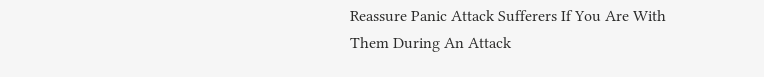Reassure Panic Attack Sufferers If You Are With Them During An Attack